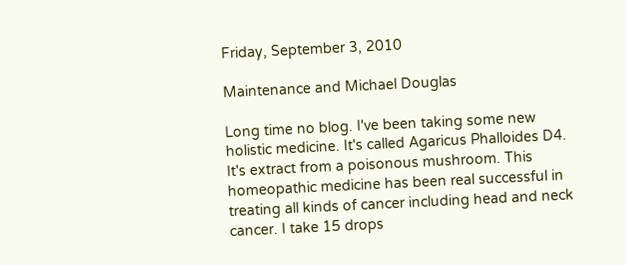Friday, September 3, 2010

Maintenance and Michael Douglas

Long time no blog. I've been taking some new holistic medicine. It's called Agaricus Phalloides D4. It's extract from a poisonous mushroom. This homeopathic medicine has been real successful in treating all kinds of cancer including head and neck cancer. I take 15 drops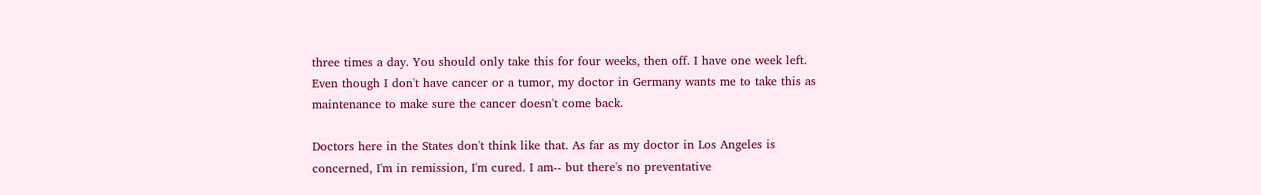three times a day. You should only take this for four weeks, then off. I have one week left.  Even though I don't have cancer or a tumor, my doctor in Germany wants me to take this as maintenance to make sure the cancer doesn't come back.

Doctors here in the States don't think like that. As far as my doctor in Los Angeles is concerned, I'm in remission, I'm cured. I am-- but there's no preventative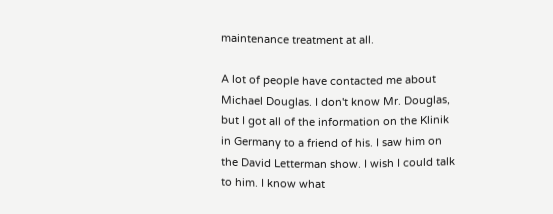maintenance treatment at all.

A lot of people have contacted me about Michael Douglas. I don't know Mr. Douglas, but I got all of the information on the Klinik in Germany to a friend of his. I saw him on the David Letterman show. I wish I could talk to him. I know what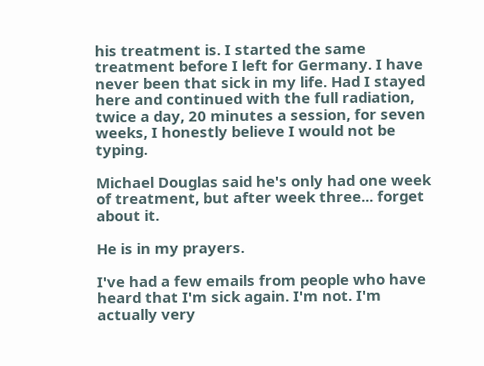his treatment is. I started the same treatment before I left for Germany. I have never been that sick in my life. Had I stayed here and continued with the full radiation, twice a day, 20 minutes a session, for seven weeks, I honestly believe I would not be typing.

Michael Douglas said he's only had one week of treatment, but after week three... forget about it.

He is in my prayers.

I've had a few emails from people who have heard that I'm sick again. I'm not. I'm actually very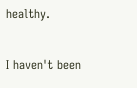healthy.

I haven't been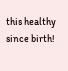this healthy since birth!